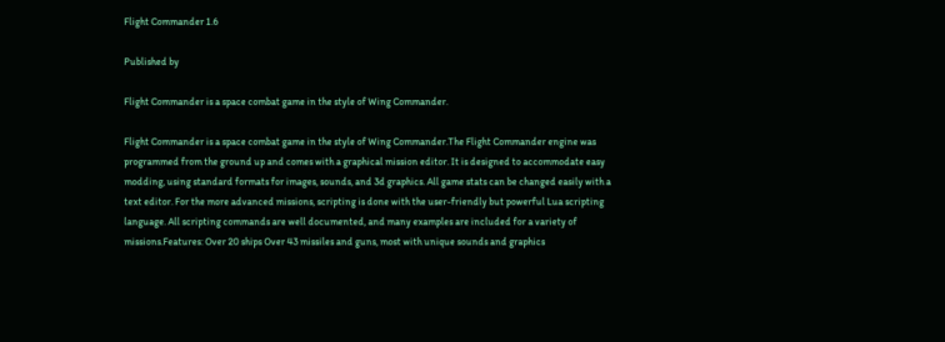Flight Commander 1.6

Published by

Flight Commander is a space combat game in the style of Wing Commander.

Flight Commander is a space combat game in the style of Wing Commander.The Flight Commander engine was programmed from the ground up and comes with a graphical mission editor. It is designed to accommodate easy modding, using standard formats for images, sounds, and 3d graphics. All game stats can be changed easily with a text editor. For the more advanced missions, scripting is done with the user-friendly but powerful Lua scripting language. All scripting commands are well documented, and many examples are included for a variety of missions.Features: Over 20 ships Over 43 missiles and guns, most with unique sounds and graphics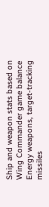Ship and weapon stats based on Wing Commander game balance Energy weapons, target-tracking missiles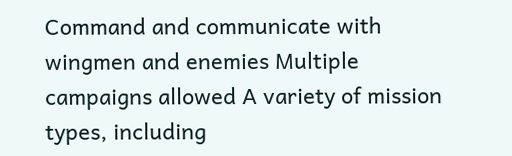Command and communicate with wingmen and enemies Multiple campaigns allowed A variety of mission types, including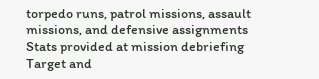torpedo runs, patrol missions, assault missions, and defensive assignments Stats provided at mission debriefing Target and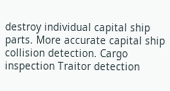destroy individual capital ship parts. More accurate capital ship collision detection. Cargo inspection Traitor detection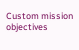Custom mission objectives